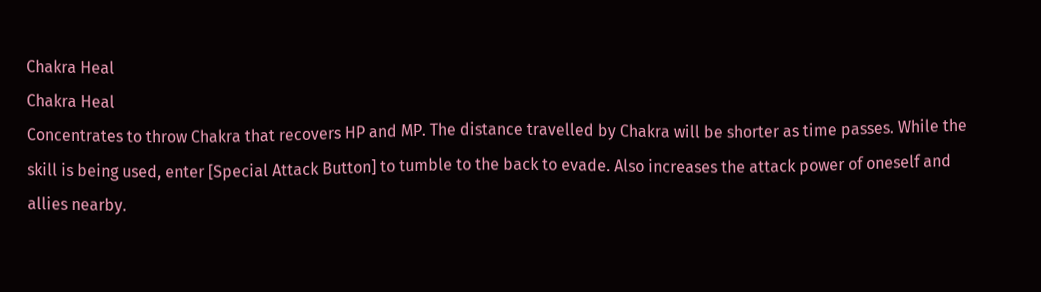Chakra Heal
Chakra Heal
Concentrates to throw Chakra that recovers HP and MP. The distance travelled by Chakra will be shorter as time passes. While the skill is being used, enter [Special Attack Button] to tumble to the back to evade. Also increases the attack power of oneself and allies nearby.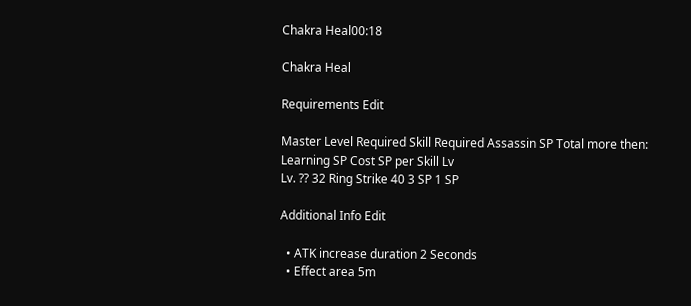Chakra Heal00:18

Chakra Heal

Requirements Edit

Master Level Required Skill Required Assassin SP Total more then: Learning SP Cost SP per Skill Lv
Lv. ?? 32 Ring Strike 40 3 SP 1 SP

Additional Info Edit

  • ATK increase duration 2 Seconds
  • Effect area 5m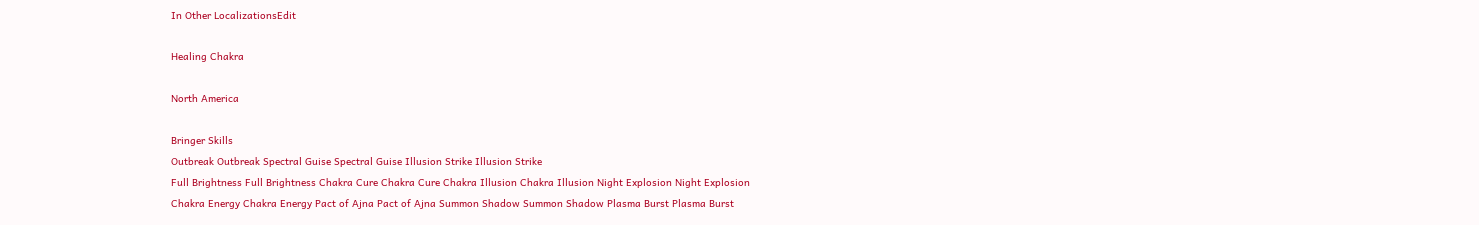In Other LocalizationsEdit

Healing Chakra

North America

Bringer Skills
Outbreak Outbreak Spectral Guise Spectral Guise Illusion Strike Illusion Strike
Full Brightness Full Brightness Chakra Cure Chakra Cure Chakra Illusion Chakra Illusion Night Explosion Night Explosion
Chakra Energy Chakra Energy Pact of Ajna Pact of Ajna Summon Shadow Summon Shadow Plasma Burst Plasma Burst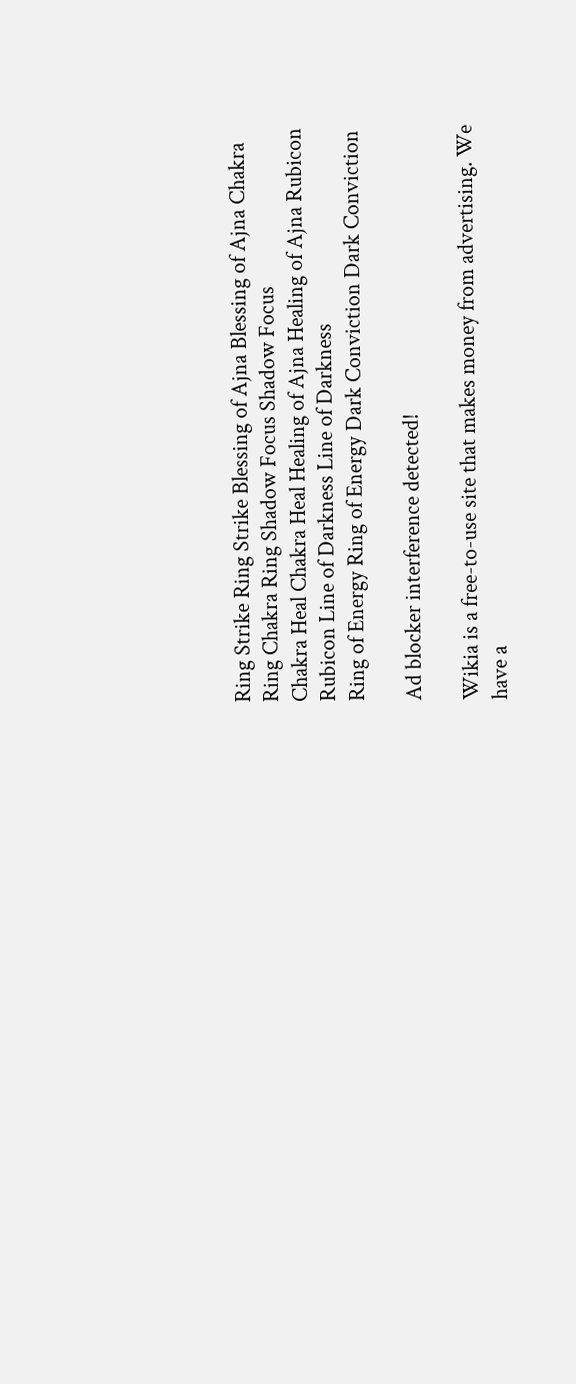Ring Strike Ring Strike Blessing of Ajna Blessing of Ajna Chakra Ring Chakra Ring Shadow Focus Shadow Focus
Chakra Heal Chakra Heal Healing of Ajna Healing of Ajna Rubicon Rubicon Line of Darkness Line of Darkness
Ring of Energy Ring of Energy Dark Conviction Dark Conviction

Ad blocker interference detected!

Wikia is a free-to-use site that makes money from advertising. We have a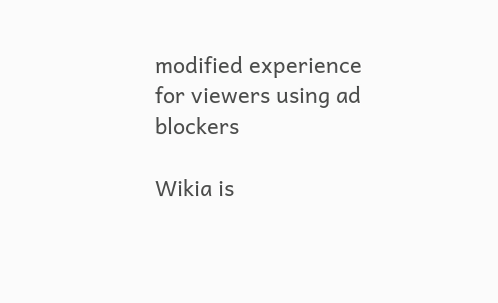modified experience for viewers using ad blockers

Wikia is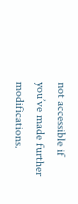not accessible if you’ve made further modifications.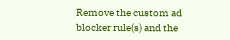Remove the custom ad blocker rule(s) and the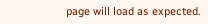page will load as expected.